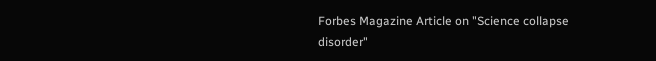Forbes Magazine Article on "Science collapse disorder"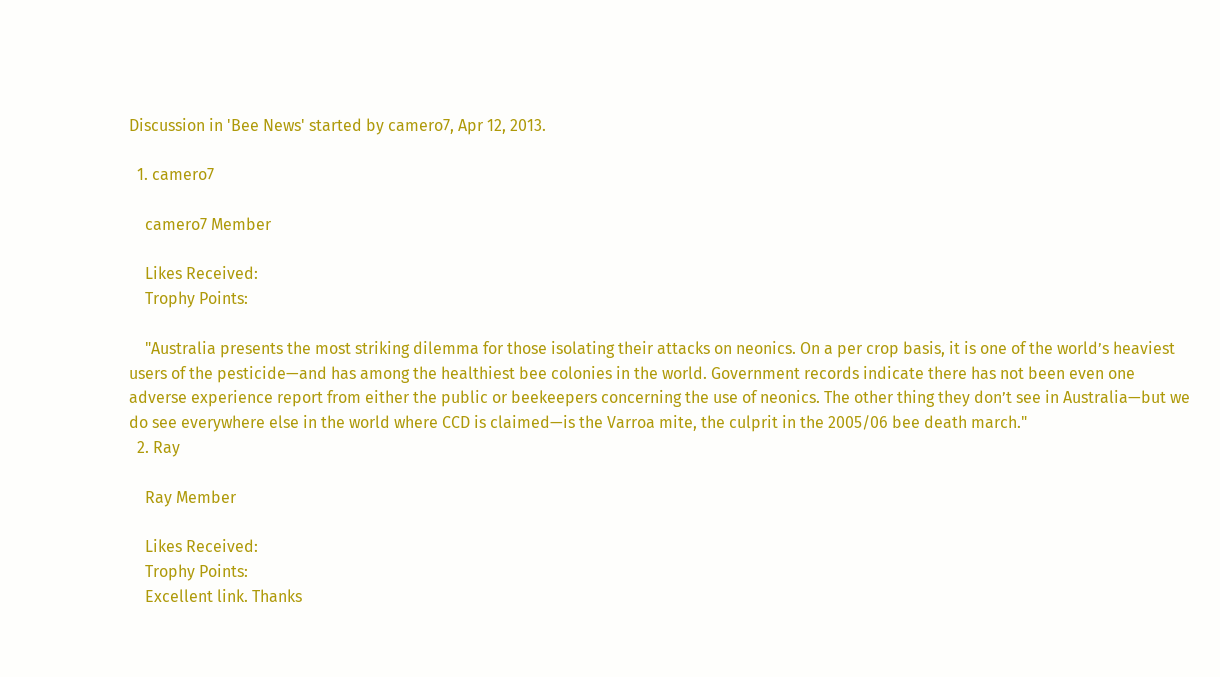Discussion in 'Bee News' started by camero7, Apr 12, 2013.

  1. camero7

    camero7 Member

    Likes Received:
    Trophy Points:

    "Australia presents the most striking dilemma for those isolating their attacks on neonics. On a per crop basis, it is one of the world’s heaviest users of the pesticide—and has among the healthiest bee colonies in the world. Government records indicate there has not been even one adverse experience report from either the public or beekeepers concerning the use of neonics. The other thing they don’t see in Australia—but we do see everywhere else in the world where CCD is claimed—is the Varroa mite, the culprit in the 2005/06 bee death march."
  2. Ray

    Ray Member

    Likes Received:
    Trophy Points:
    Excellent link. Thanks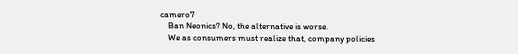camero7
    Ban Neonics? No, the alternative is worse.
    We as consumers must realize that, company policies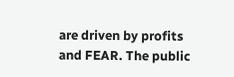are driven by profits and FEAR. The public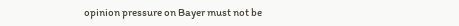opinion pressure on Bayer must not be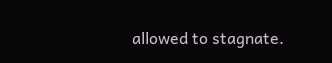allowed to stagnate.